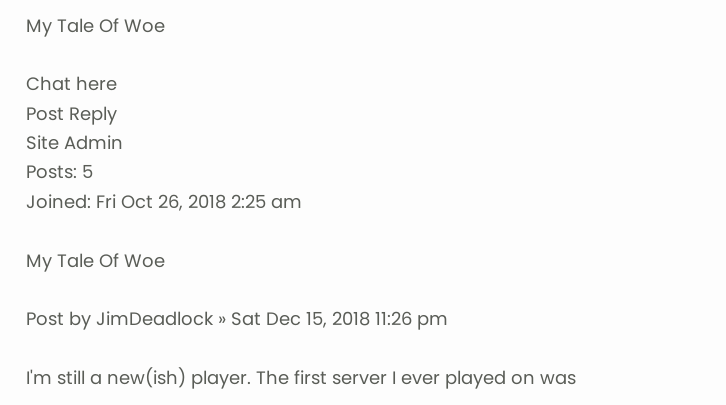My Tale Of Woe

Chat here
Post Reply
Site Admin
Posts: 5
Joined: Fri Oct 26, 2018 2:25 am

My Tale Of Woe

Post by JimDeadlock » Sat Dec 15, 2018 11:26 pm

I'm still a new(ish) player. The first server I ever played on was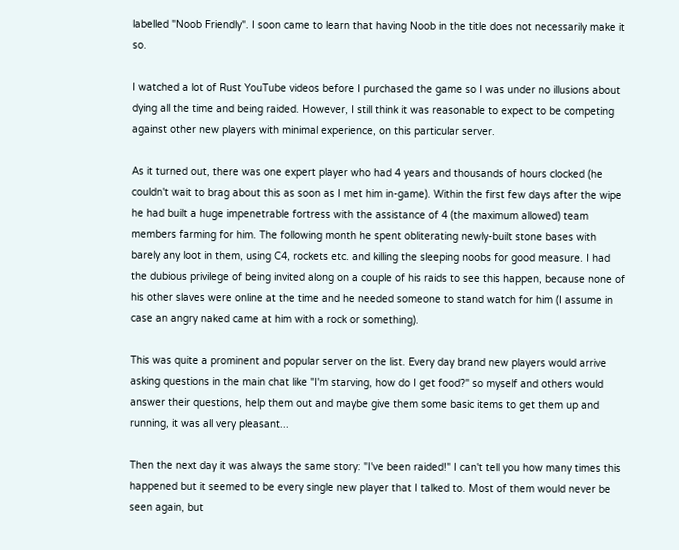labelled "Noob Friendly". I soon came to learn that having Noob in the title does not necessarily make it so.

I watched a lot of Rust YouTube videos before I purchased the game so I was under no illusions about dying all the time and being raided. However, I still think it was reasonable to expect to be competing against other new players with minimal experience, on this particular server.

As it turned out, there was one expert player who had 4 years and thousands of hours clocked (he couldn't wait to brag about this as soon as I met him in-game). Within the first few days after the wipe he had built a huge impenetrable fortress with the assistance of 4 (the maximum allowed) team members farming for him. The following month he spent obliterating newly-built stone bases with barely any loot in them, using C4, rockets etc. and killing the sleeping noobs for good measure. I had the dubious privilege of being invited along on a couple of his raids to see this happen, because none of his other slaves were online at the time and he needed someone to stand watch for him (I assume in case an angry naked came at him with a rock or something).

This was quite a prominent and popular server on the list. Every day brand new players would arrive asking questions in the main chat like "I'm starving, how do I get food?" so myself and others would answer their questions, help them out and maybe give them some basic items to get them up and running, it was all very pleasant...

Then the next day it was always the same story: "I've been raided!" I can't tell you how many times this happened but it seemed to be every single new player that I talked to. Most of them would never be seen again, but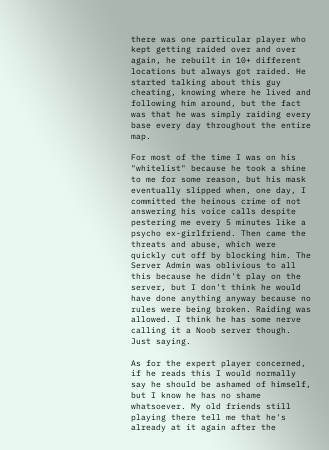there was one particular player who kept getting raided over and over again, he rebuilt in 10+ different locations but always got raided. He started talking about this guy cheating, knowing where he lived and following him around, but the fact was that he was simply raiding every base every day throughout the entire map.

For most of the time I was on his "whitelist" because he took a shine to me for some reason, but his mask eventually slipped when, one day, I committed the heinous crime of not answering his voice calls despite pestering me every 5 minutes like a psycho ex-girlfriend. Then came the threats and abuse, which were quickly cut off by blocking him. The Server Admin was oblivious to all this because he didn't play on the server, but I don't think he would have done anything anyway because no rules were being broken. Raiding was allowed. I think he has some nerve calling it a Noob server though. Just saying.

As for the expert player concerned, if he reads this I would normally say he should be ashamed of himself, but I know he has no shame whatsoever. My old friends still playing there tell me that he's already at it again after the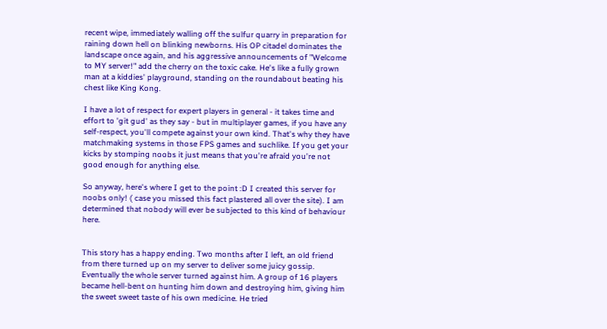recent wipe, immediately walling off the sulfur quarry in preparation for raining down hell on blinking newborns. His OP citadel dominates the landscape once again, and his aggressive announcements of "Welcome to MY server!" add the cherry on the toxic cake. He's like a fully grown man at a kiddies' playground, standing on the roundabout beating his chest like King Kong.

I have a lot of respect for expert players in general - it takes time and effort to 'git gud' as they say - but in multiplayer games, if you have any self-respect, you'll compete against your own kind. That's why they have matchmaking systems in those FPS games and suchlike. If you get your kicks by stomping noobs it just means that you're afraid you're not good enough for anything else.

So anyway, here's where I get to the point :D I created this server for noobs only! ( case you missed this fact plastered all over the site). I am determined that nobody will ever be subjected to this kind of behaviour here.


This story has a happy ending. Two months after I left, an old friend from there turned up on my server to deliver some juicy gossip. Eventually the whole server turned against him. A group of 16 players became hell-bent on hunting him down and destroying him, giving him the sweet sweet taste of his own medicine. He tried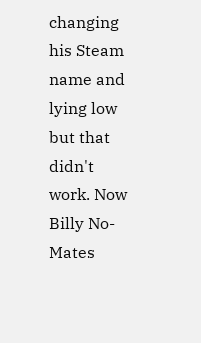changing his Steam name and lying low but that didn't work. Now Billy No-Mates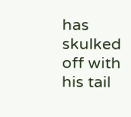has skulked off with his tail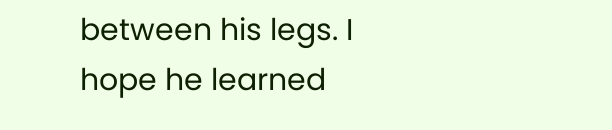between his legs. I hope he learned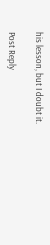his lesson, but I doubt it.

Post Reply